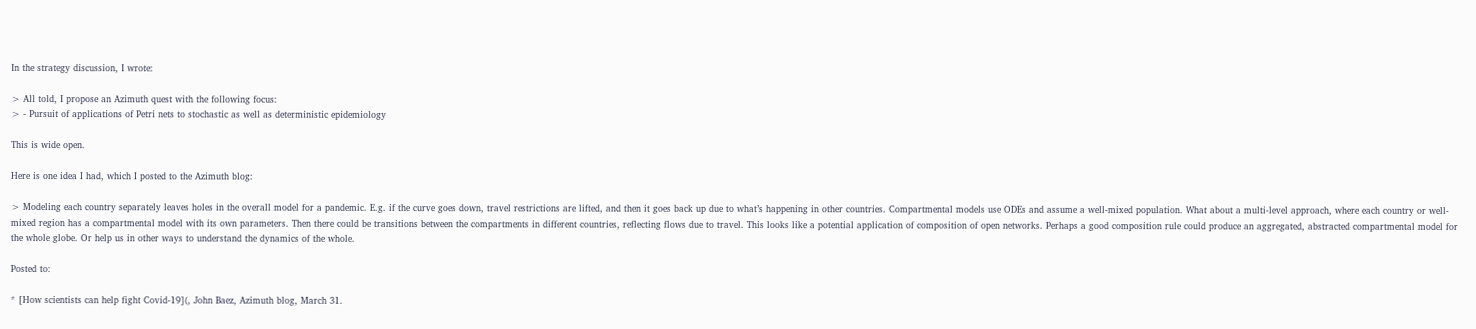In the strategy discussion, I wrote:

> All told, I propose an Azimuth quest with the following focus:
> - Pursuit of applications of Petri nets to stochastic as well as deterministic epidemiology

This is wide open.

Here is one idea I had, which I posted to the Azimuth blog:

> Modeling each country separately leaves holes in the overall model for a pandemic. E.g. if the curve goes down, travel restrictions are lifted, and then it goes back up due to what’s happening in other countries. Compartmental models use ODEs and assume a well-mixed population. What about a multi-level approach, where each country or well-mixed region has a compartmental model with its own parameters. Then there could be transitions between the compartments in different countries, reflecting flows due to travel. This looks like a potential application of composition of open networks. Perhaps a good composition rule could produce an aggregated, abstracted compartmental model for the whole globe. Or help us in other ways to understand the dynamics of the whole.

Posted to:

* [How scientists can help fight Covid-19](, John Baez, Azimuth blog, March 31.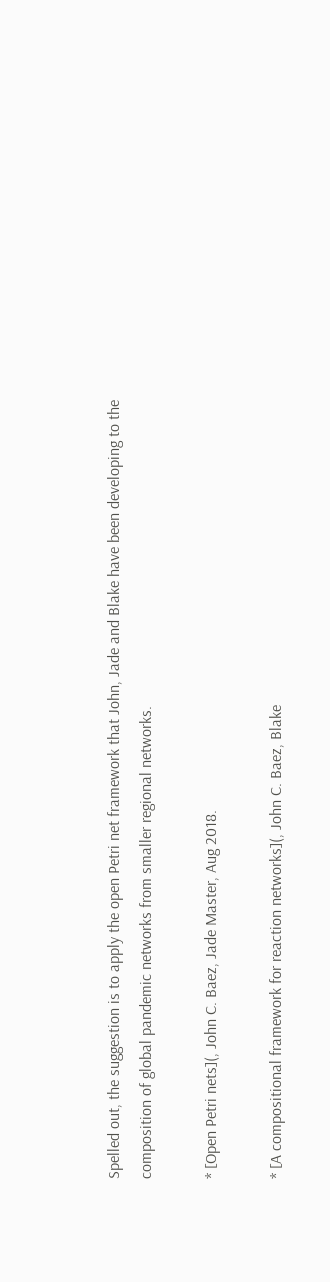Spelled out, the suggestion is to apply the open Petri net framework that John, Jade and Blake have been developing to the composition of global pandemic networks from smaller regional networks.

* [Open Petri nets](, John C. Baez, Jade Master, Aug 2018.

* [A compositional framework for reaction networks](, John C. Baez, Blake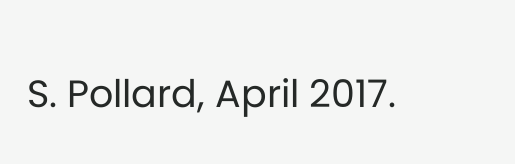S. Pollard, April 2017.